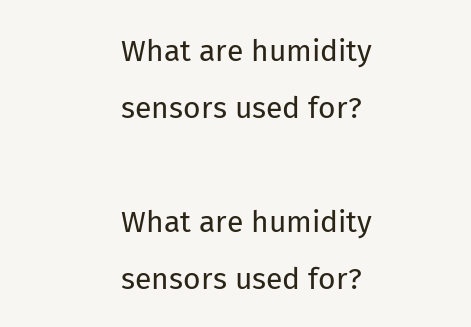What are humidity sensors used for?

What are humidity sensors used for?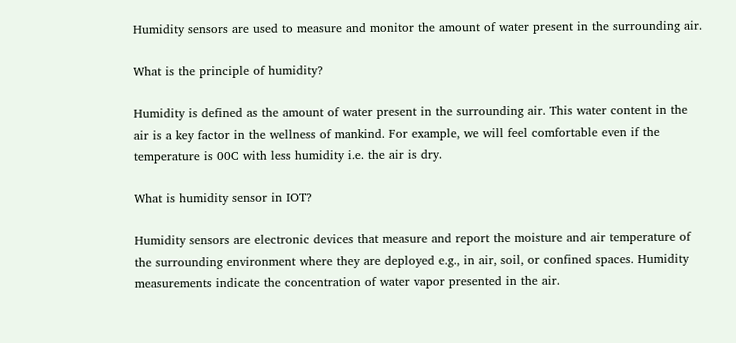Humidity sensors are used to measure and monitor the amount of water present in the surrounding air.

What is the principle of humidity?

Humidity is defined as the amount of water present in the surrounding air. This water content in the air is a key factor in the wellness of mankind. For example, we will feel comfortable even if the temperature is 00C with less humidity i.e. the air is dry.

What is humidity sensor in IOT?

Humidity sensors are electronic devices that measure and report the moisture and air temperature of the surrounding environment where they are deployed e.g., in air, soil, or confined spaces. Humidity measurements indicate the concentration of water vapor presented in the air.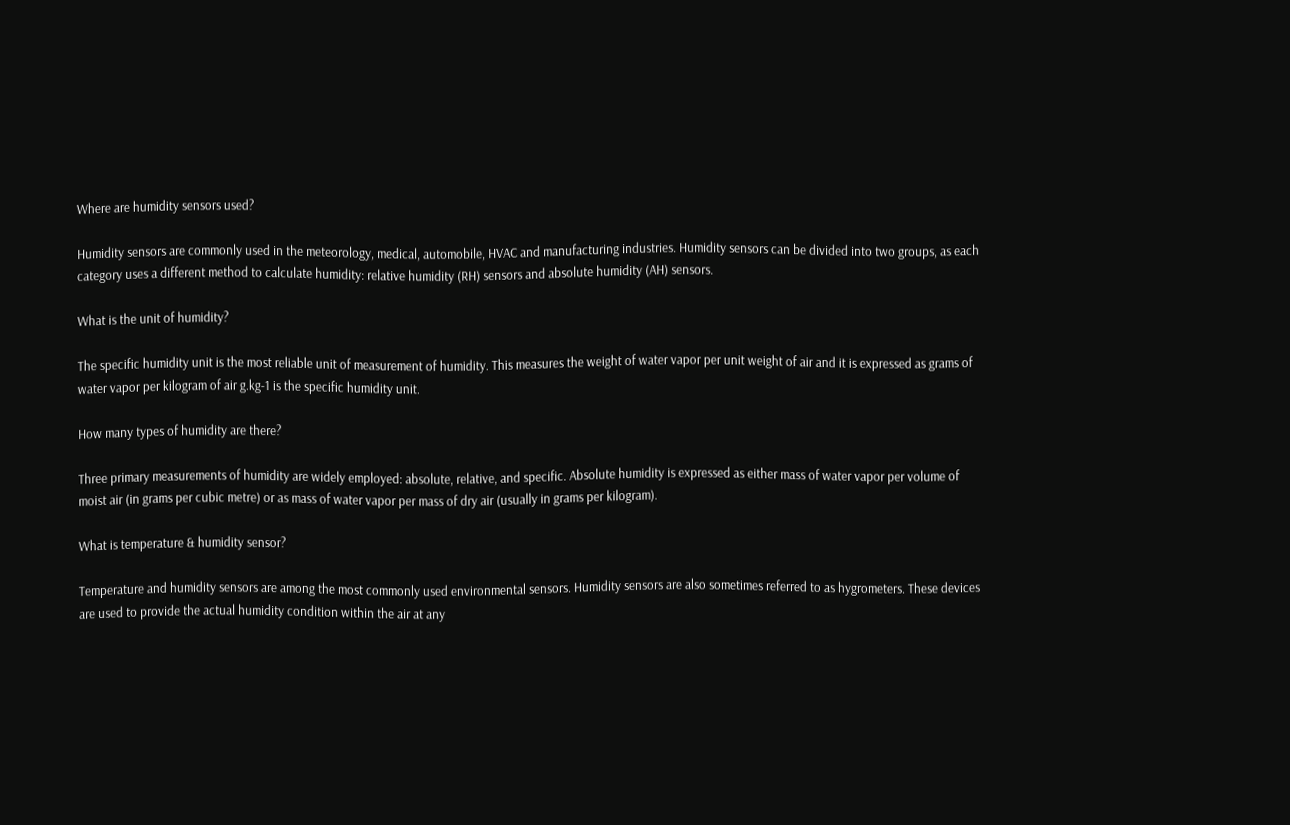Where are humidity sensors used?

Humidity sensors are commonly used in the meteorology, medical, automobile, HVAC and manufacturing industries. Humidity sensors can be divided into two groups, as each category uses a different method to calculate humidity: relative humidity (RH) sensors and absolute humidity (AH) sensors.

What is the unit of humidity?

The specific humidity unit is the most reliable unit of measurement of humidity. This measures the weight of water vapor per unit weight of air and it is expressed as grams of water vapor per kilogram of air g.kg-1 is the specific humidity unit.

How many types of humidity are there?

Three primary measurements of humidity are widely employed: absolute, relative, and specific. Absolute humidity is expressed as either mass of water vapor per volume of moist air (in grams per cubic metre) or as mass of water vapor per mass of dry air (usually in grams per kilogram).

What is temperature & humidity sensor?

Temperature and humidity sensors are among the most commonly used environmental sensors. Humidity sensors are also sometimes referred to as hygrometers. These devices are used to provide the actual humidity condition within the air at any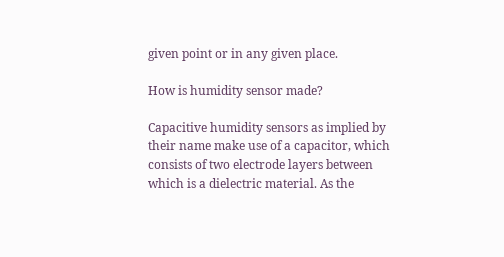given point or in any given place.

How is humidity sensor made?

Capacitive humidity sensors as implied by their name make use of a capacitor, which consists of two electrode layers between which is a dielectric material. As the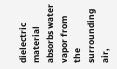dielectric material absorbs water vapor from the surrounding air,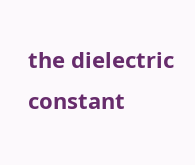the dielectric constant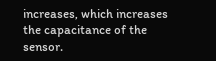increases, which increases the capacitance of the sensor.